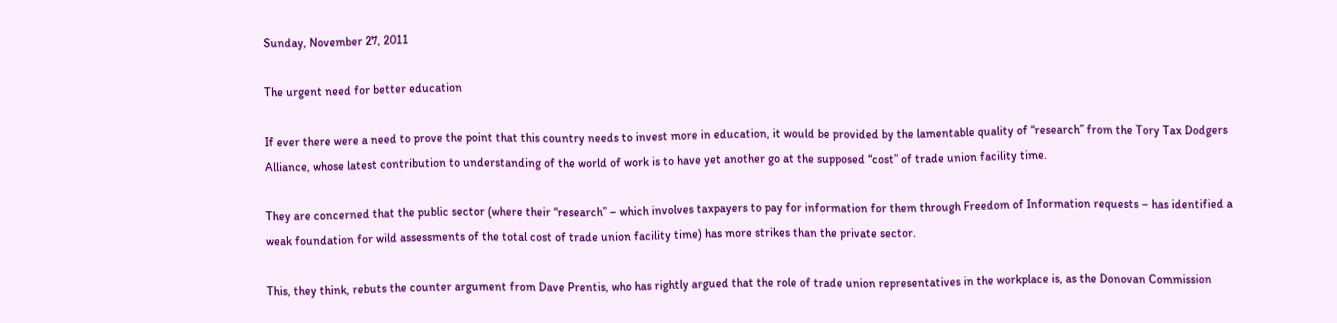Sunday, November 27, 2011

The urgent need for better education

If ever there were a need to prove the point that this country needs to invest more in education, it would be provided by the lamentable quality of “research” from the Tory Tax Dodgers Alliance, whose latest contribution to understanding of the world of work is to have yet another go at the supposed “cost” of trade union facility time.

They are concerned that the public sector (where their “research” – which involves taxpayers to pay for information for them through Freedom of Information requests – has identified a weak foundation for wild assessments of the total cost of trade union facility time) has more strikes than the private sector.

This, they think, rebuts the counter argument from Dave Prentis, who has rightly argued that the role of trade union representatives in the workplace is, as the Donovan Commission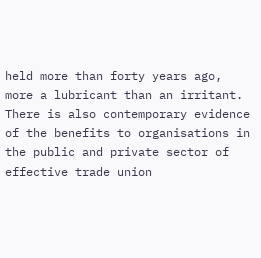held more than forty years ago, more a lubricant than an irritant. There is also contemporary evidence of the benefits to organisations in the public and private sector of effective trade union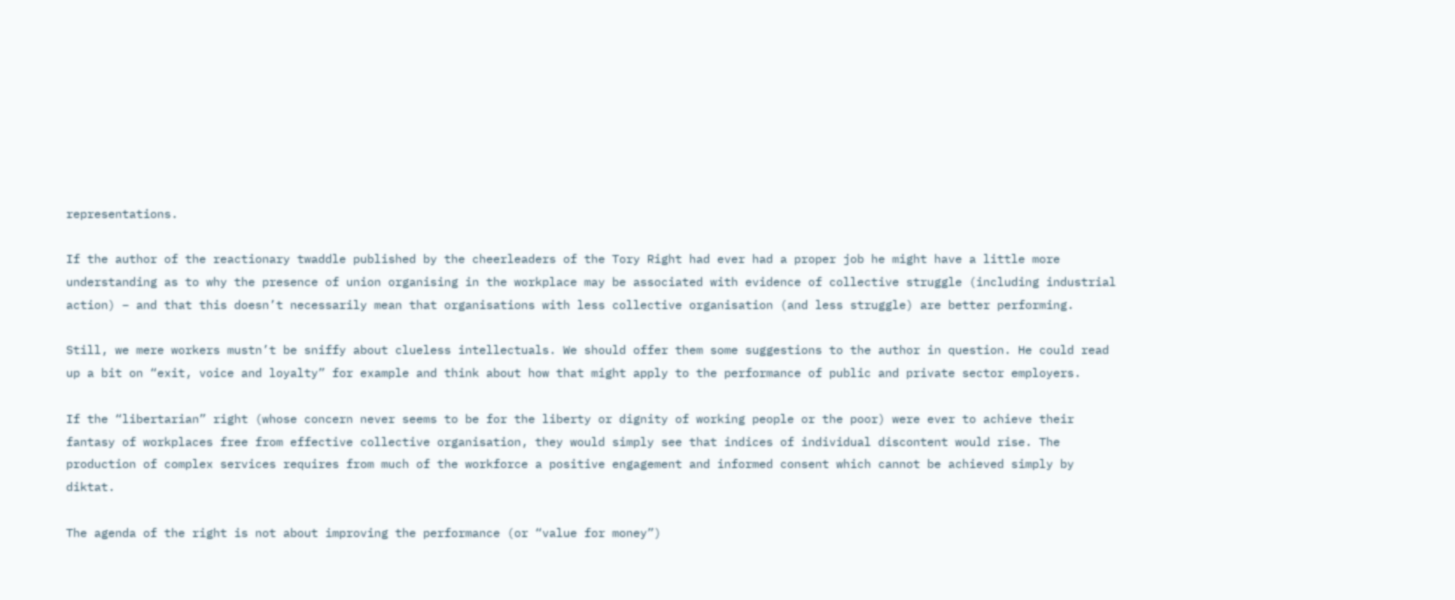representations.

If the author of the reactionary twaddle published by the cheerleaders of the Tory Right had ever had a proper job he might have a little more understanding as to why the presence of union organising in the workplace may be associated with evidence of collective struggle (including industrial action) – and that this doesn’t necessarily mean that organisations with less collective organisation (and less struggle) are better performing.

Still, we mere workers mustn’t be sniffy about clueless intellectuals. We should offer them some suggestions to the author in question. He could read up a bit on “exit, voice and loyalty” for example and think about how that might apply to the performance of public and private sector employers.

If the “libertarian” right (whose concern never seems to be for the liberty or dignity of working people or the poor) were ever to achieve their fantasy of workplaces free from effective collective organisation, they would simply see that indices of individual discontent would rise. The production of complex services requires from much of the workforce a positive engagement and informed consent which cannot be achieved simply by diktat.

The agenda of the right is not about improving the performance (or “value for money”)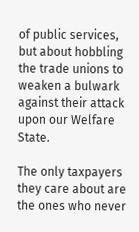of public services, but about hobbling the trade unions to weaken a bulwark against their attack upon our Welfare State.

The only taxpayers they care about are the ones who never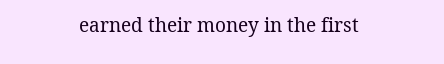earned their money in the first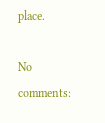place.

No comments: